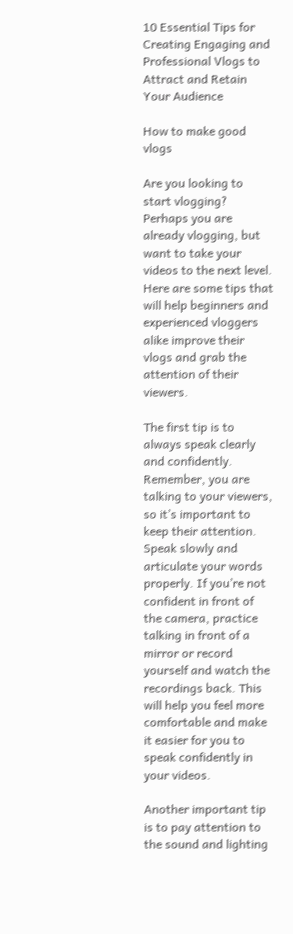10 Essential Tips for Creating Engaging and Professional Vlogs to Attract and Retain Your Audience

How to make good vlogs

Are you looking to start vlogging? Perhaps you are already vlogging, but want to take your videos to the next level. Here are some tips that will help beginners and experienced vloggers alike improve their vlogs and grab the attention of their viewers.

The first tip is to always speak clearly and confidently. Remember, you are talking to your viewers, so it’s important to keep their attention. Speak slowly and articulate your words properly. If you’re not confident in front of the camera, practice talking in front of a mirror or record yourself and watch the recordings back. This will help you feel more comfortable and make it easier for you to speak confidently in your videos.

Another important tip is to pay attention to the sound and lighting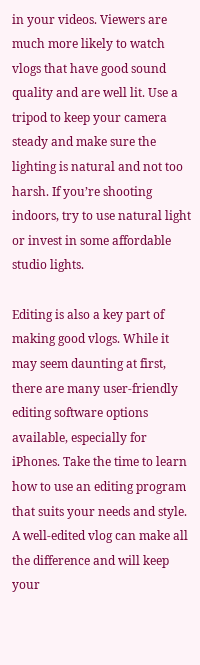in your videos. Viewers are much more likely to watch vlogs that have good sound quality and are well lit. Use a tripod to keep your camera steady and make sure the lighting is natural and not too harsh. If you’re shooting indoors, try to use natural light or invest in some affordable studio lights.

Editing is also a key part of making good vlogs. While it may seem daunting at first, there are many user-friendly editing software options available, especially for iPhones. Take the time to learn how to use an editing program that suits your needs and style. A well-edited vlog can make all the difference and will keep your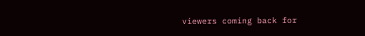viewers coming back for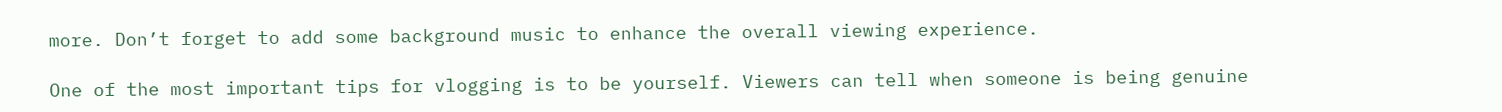more. Don’t forget to add some background music to enhance the overall viewing experience.

One of the most important tips for vlogging is to be yourself. Viewers can tell when someone is being genuine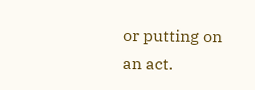or putting on an act.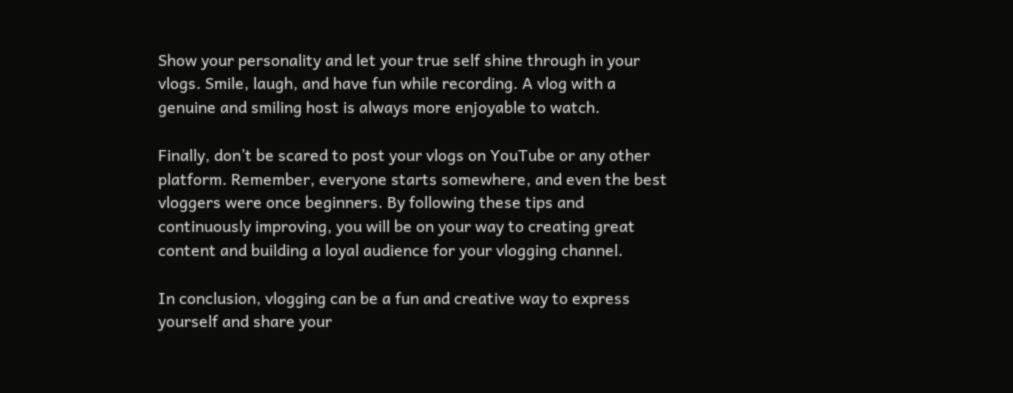Show your personality and let your true self shine through in your vlogs. Smile, laugh, and have fun while recording. A vlog with a genuine and smiling host is always more enjoyable to watch.

Finally, don’t be scared to post your vlogs on YouTube or any other platform. Remember, everyone starts somewhere, and even the best vloggers were once beginners. By following these tips and continuously improving, you will be on your way to creating great content and building a loyal audience for your vlogging channel.

In conclusion, vlogging can be a fun and creative way to express yourself and share your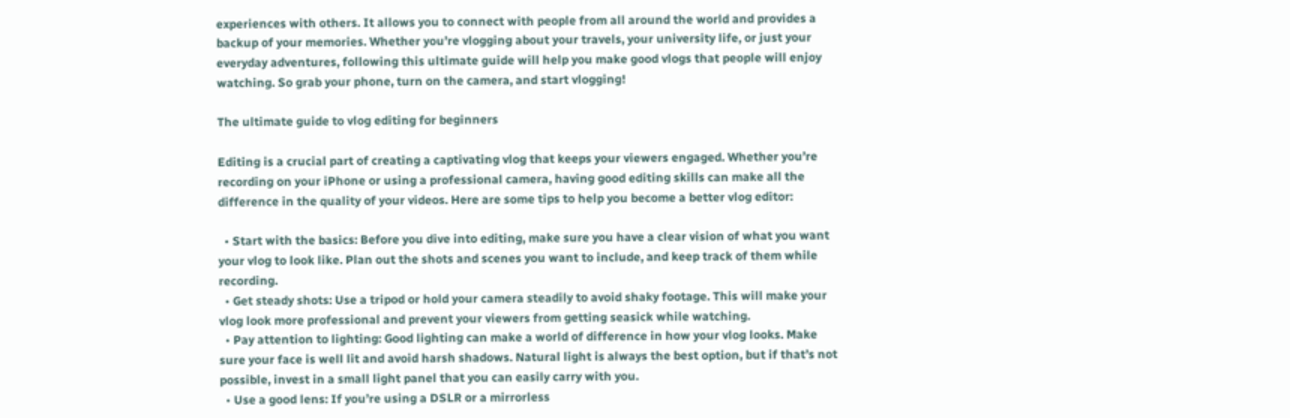experiences with others. It allows you to connect with people from all around the world and provides a backup of your memories. Whether you’re vlogging about your travels, your university life, or just your everyday adventures, following this ultimate guide will help you make good vlogs that people will enjoy watching. So grab your phone, turn on the camera, and start vlogging!

The ultimate guide to vlog editing for beginners

Editing is a crucial part of creating a captivating vlog that keeps your viewers engaged. Whether you’re recording on your iPhone or using a professional camera, having good editing skills can make all the difference in the quality of your videos. Here are some tips to help you become a better vlog editor:

  • Start with the basics: Before you dive into editing, make sure you have a clear vision of what you want your vlog to look like. Plan out the shots and scenes you want to include, and keep track of them while recording.
  • Get steady shots: Use a tripod or hold your camera steadily to avoid shaky footage. This will make your vlog look more professional and prevent your viewers from getting seasick while watching.
  • Pay attention to lighting: Good lighting can make a world of difference in how your vlog looks. Make sure your face is well lit and avoid harsh shadows. Natural light is always the best option, but if that’s not possible, invest in a small light panel that you can easily carry with you.
  • Use a good lens: If you’re using a DSLR or a mirrorless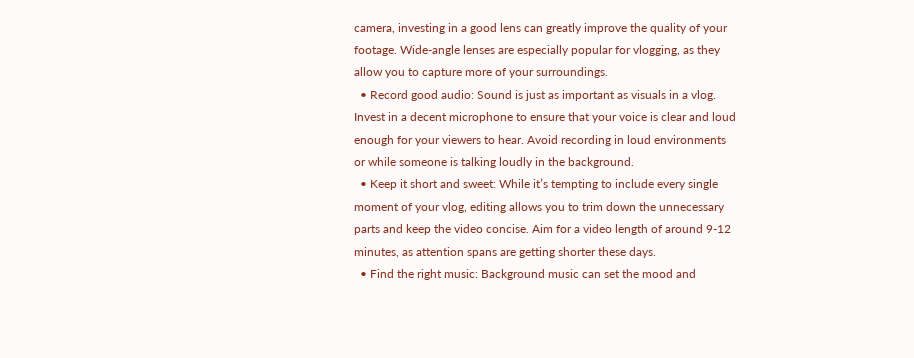camera, investing in a good lens can greatly improve the quality of your footage. Wide-angle lenses are especially popular for vlogging, as they allow you to capture more of your surroundings.
  • Record good audio: Sound is just as important as visuals in a vlog. Invest in a decent microphone to ensure that your voice is clear and loud enough for your viewers to hear. Avoid recording in loud environments or while someone is talking loudly in the background.
  • Keep it short and sweet: While it’s tempting to include every single moment of your vlog, editing allows you to trim down the unnecessary parts and keep the video concise. Aim for a video length of around 9-12 minutes, as attention spans are getting shorter these days.
  • Find the right music: Background music can set the mood and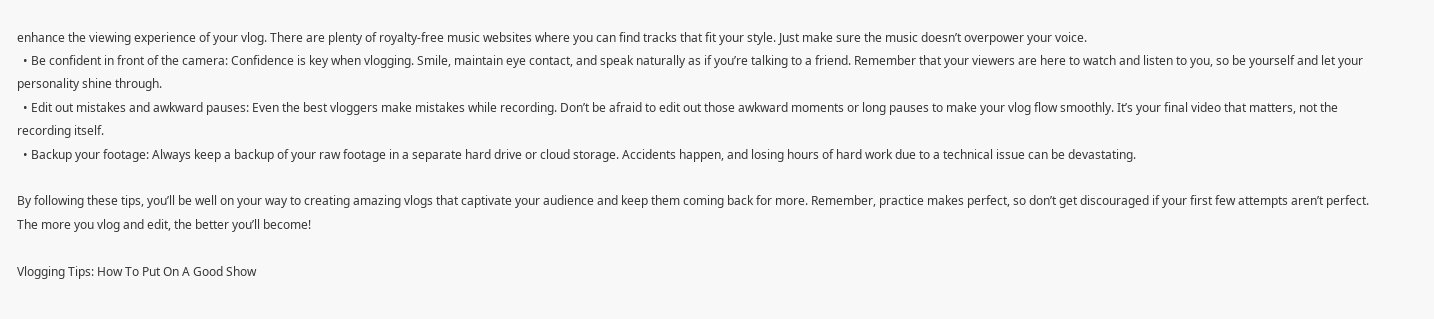enhance the viewing experience of your vlog. There are plenty of royalty-free music websites where you can find tracks that fit your style. Just make sure the music doesn’t overpower your voice.
  • Be confident in front of the camera: Confidence is key when vlogging. Smile, maintain eye contact, and speak naturally as if you’re talking to a friend. Remember that your viewers are here to watch and listen to you, so be yourself and let your personality shine through.
  • Edit out mistakes and awkward pauses: Even the best vloggers make mistakes while recording. Don’t be afraid to edit out those awkward moments or long pauses to make your vlog flow smoothly. It’s your final video that matters, not the recording itself.
  • Backup your footage: Always keep a backup of your raw footage in a separate hard drive or cloud storage. Accidents happen, and losing hours of hard work due to a technical issue can be devastating.

By following these tips, you’ll be well on your way to creating amazing vlogs that captivate your audience and keep them coming back for more. Remember, practice makes perfect, so don’t get discouraged if your first few attempts aren’t perfect. The more you vlog and edit, the better you’ll become!

Vlogging Tips: How To Put On A Good Show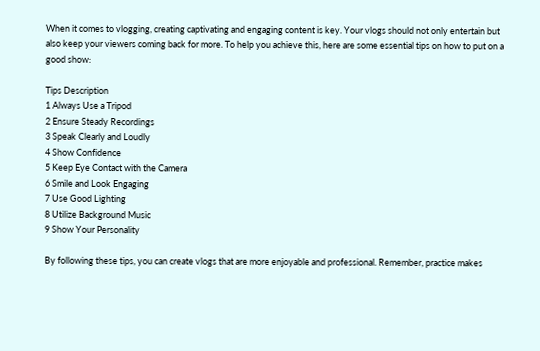When it comes to vlogging, creating captivating and engaging content is key. Your vlogs should not only entertain but also keep your viewers coming back for more. To help you achieve this, here are some essential tips on how to put on a good show:

Tips Description
1 Always Use a Tripod
2 Ensure Steady Recordings
3 Speak Clearly and Loudly
4 Show Confidence
5 Keep Eye Contact with the Camera
6 Smile and Look Engaging
7 Use Good Lighting
8 Utilize Background Music
9 Show Your Personality

By following these tips, you can create vlogs that are more enjoyable and professional. Remember, practice makes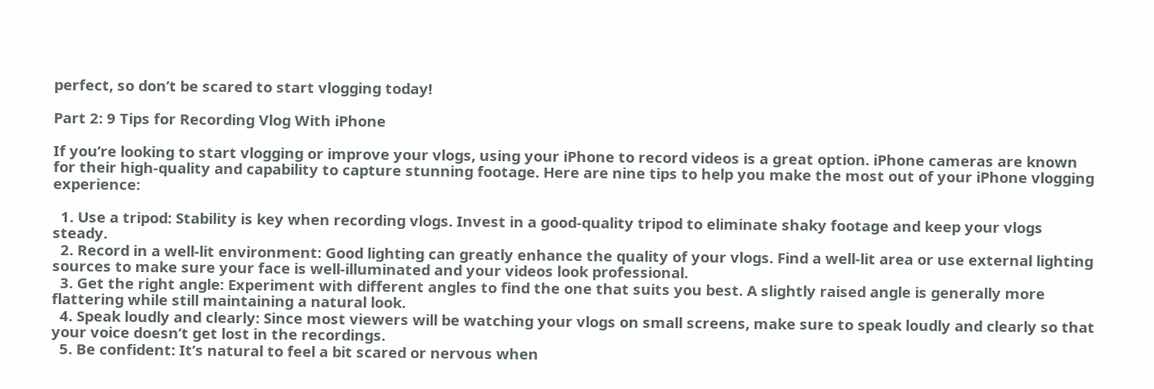perfect, so don’t be scared to start vlogging today!

Part 2: 9 Tips for Recording Vlog With iPhone

If you’re looking to start vlogging or improve your vlogs, using your iPhone to record videos is a great option. iPhone cameras are known for their high-quality and capability to capture stunning footage. Here are nine tips to help you make the most out of your iPhone vlogging experience:

  1. Use a tripod: Stability is key when recording vlogs. Invest in a good-quality tripod to eliminate shaky footage and keep your vlogs steady.
  2. Record in a well-lit environment: Good lighting can greatly enhance the quality of your vlogs. Find a well-lit area or use external lighting sources to make sure your face is well-illuminated and your videos look professional.
  3. Get the right angle: Experiment with different angles to find the one that suits you best. A slightly raised angle is generally more flattering while still maintaining a natural look.
  4. Speak loudly and clearly: Since most viewers will be watching your vlogs on small screens, make sure to speak loudly and clearly so that your voice doesn’t get lost in the recordings.
  5. Be confident: It’s natural to feel a bit scared or nervous when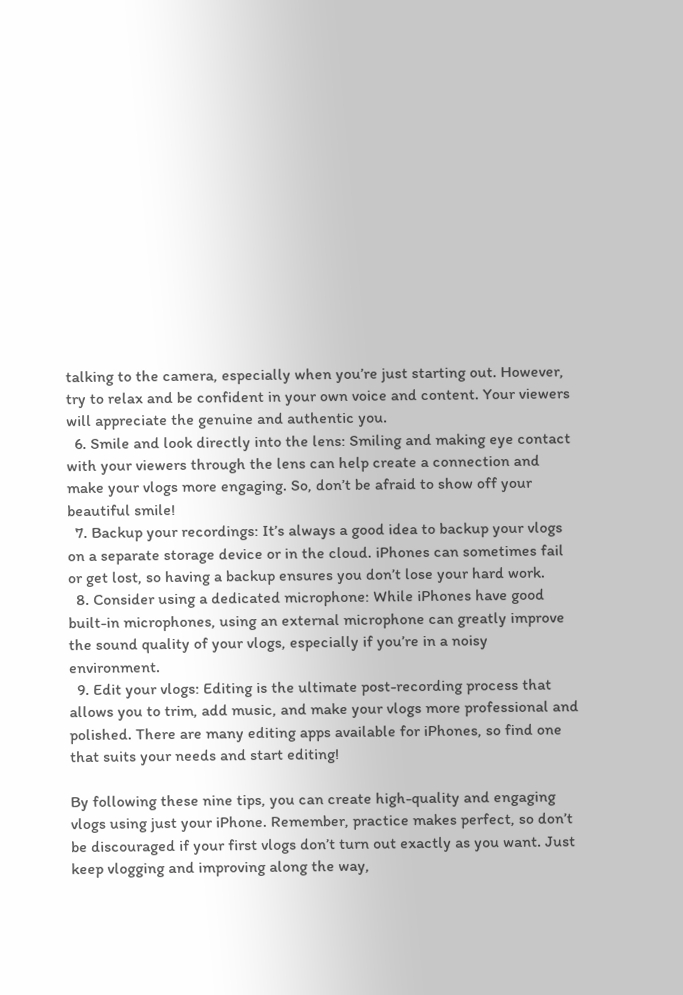talking to the camera, especially when you’re just starting out. However, try to relax and be confident in your own voice and content. Your viewers will appreciate the genuine and authentic you.
  6. Smile and look directly into the lens: Smiling and making eye contact with your viewers through the lens can help create a connection and make your vlogs more engaging. So, don’t be afraid to show off your beautiful smile!
  7. Backup your recordings: It’s always a good idea to backup your vlogs on a separate storage device or in the cloud. iPhones can sometimes fail or get lost, so having a backup ensures you don’t lose your hard work.
  8. Consider using a dedicated microphone: While iPhones have good built-in microphones, using an external microphone can greatly improve the sound quality of your vlogs, especially if you’re in a noisy environment.
  9. Edit your vlogs: Editing is the ultimate post-recording process that allows you to trim, add music, and make your vlogs more professional and polished. There are many editing apps available for iPhones, so find one that suits your needs and start editing!

By following these nine tips, you can create high-quality and engaging vlogs using just your iPhone. Remember, practice makes perfect, so don’t be discouraged if your first vlogs don’t turn out exactly as you want. Just keep vlogging and improving along the way,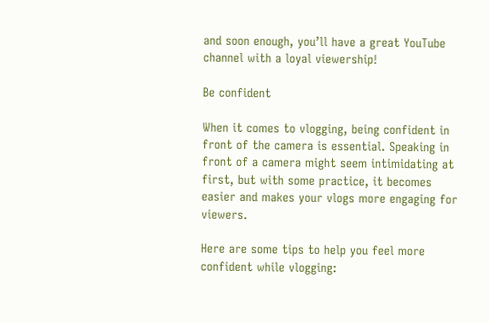and soon enough, you’ll have a great YouTube channel with a loyal viewership!

Be confident

When it comes to vlogging, being confident in front of the camera is essential. Speaking in front of a camera might seem intimidating at first, but with some practice, it becomes easier and makes your vlogs more engaging for viewers.

Here are some tips to help you feel more confident while vlogging: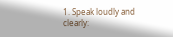1. Speak loudly and clearly: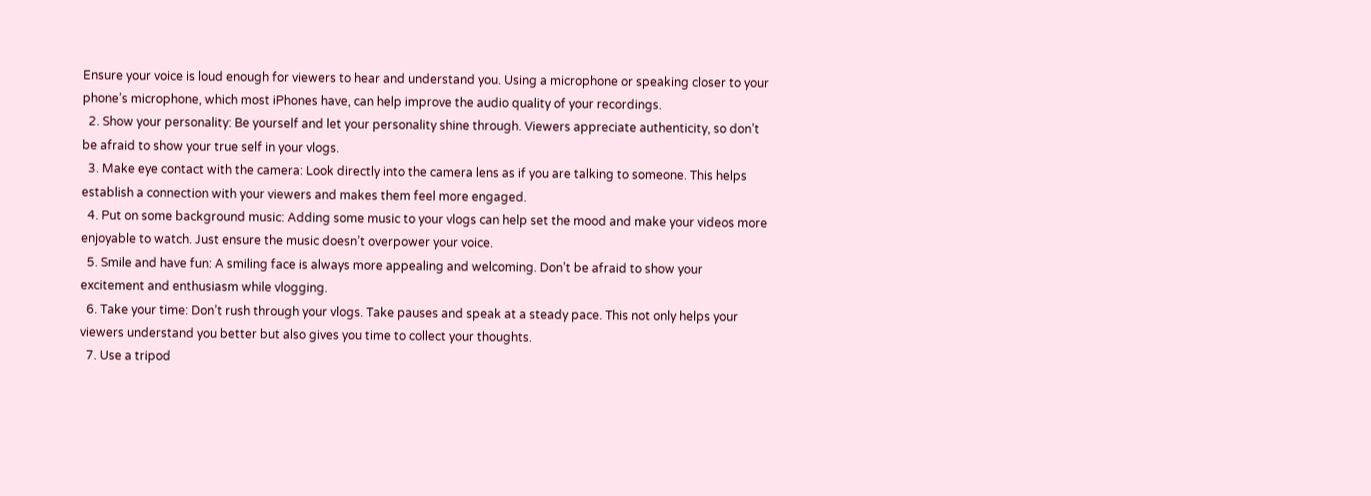Ensure your voice is loud enough for viewers to hear and understand you. Using a microphone or speaking closer to your phone’s microphone, which most iPhones have, can help improve the audio quality of your recordings.
  2. Show your personality: Be yourself and let your personality shine through. Viewers appreciate authenticity, so don’t be afraid to show your true self in your vlogs.
  3. Make eye contact with the camera: Look directly into the camera lens as if you are talking to someone. This helps establish a connection with your viewers and makes them feel more engaged.
  4. Put on some background music: Adding some music to your vlogs can help set the mood and make your videos more enjoyable to watch. Just ensure the music doesn’t overpower your voice.
  5. Smile and have fun: A smiling face is always more appealing and welcoming. Don’t be afraid to show your excitement and enthusiasm while vlogging.
  6. Take your time: Don’t rush through your vlogs. Take pauses and speak at a steady pace. This not only helps your viewers understand you better but also gives you time to collect your thoughts.
  7. Use a tripod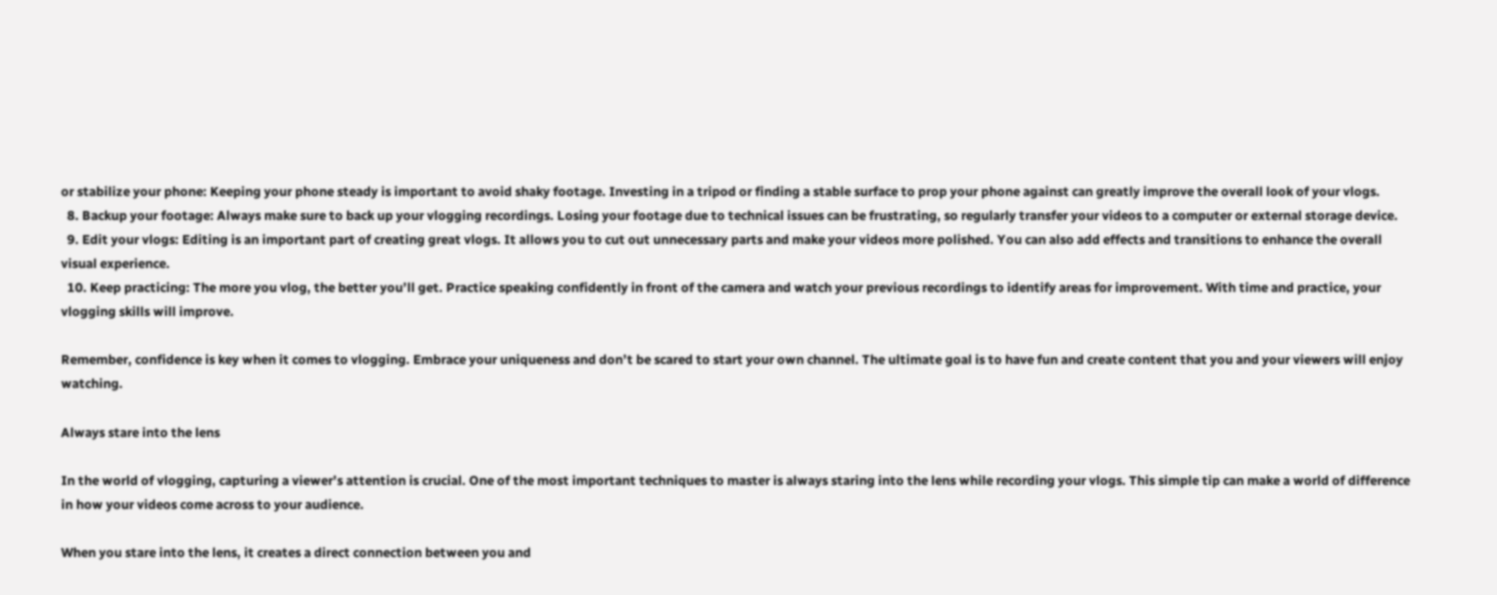or stabilize your phone: Keeping your phone steady is important to avoid shaky footage. Investing in a tripod or finding a stable surface to prop your phone against can greatly improve the overall look of your vlogs.
  8. Backup your footage: Always make sure to back up your vlogging recordings. Losing your footage due to technical issues can be frustrating, so regularly transfer your videos to a computer or external storage device.
  9. Edit your vlogs: Editing is an important part of creating great vlogs. It allows you to cut out unnecessary parts and make your videos more polished. You can also add effects and transitions to enhance the overall visual experience.
  10. Keep practicing: The more you vlog, the better you’ll get. Practice speaking confidently in front of the camera and watch your previous recordings to identify areas for improvement. With time and practice, your vlogging skills will improve.

Remember, confidence is key when it comes to vlogging. Embrace your uniqueness and don’t be scared to start your own channel. The ultimate goal is to have fun and create content that you and your viewers will enjoy watching.

Always stare into the lens

In the world of vlogging, capturing a viewer’s attention is crucial. One of the most important techniques to master is always staring into the lens while recording your vlogs. This simple tip can make a world of difference in how your videos come across to your audience.

When you stare into the lens, it creates a direct connection between you and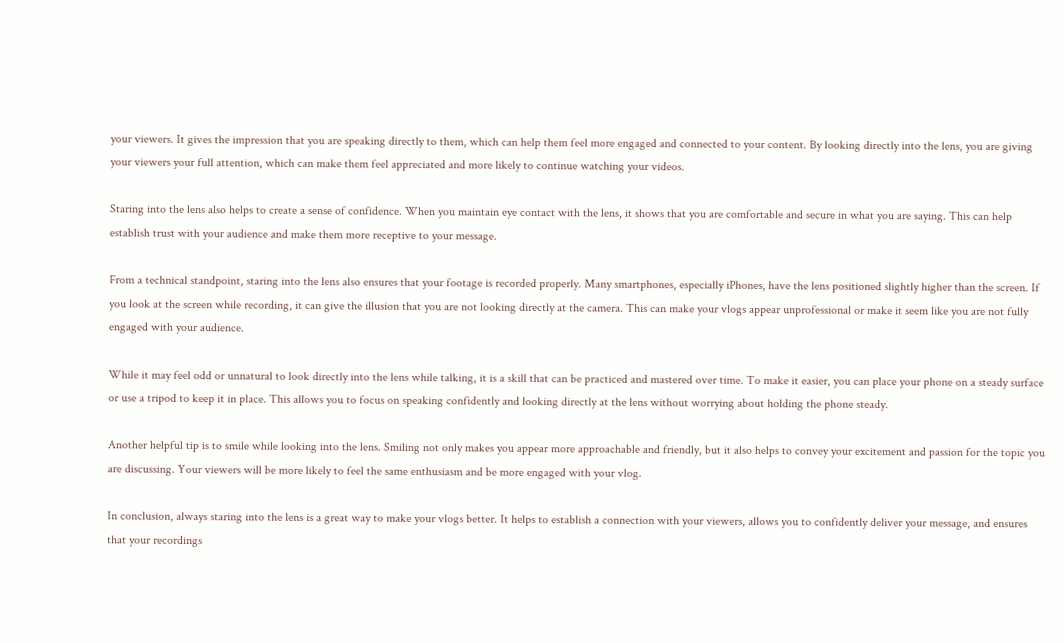your viewers. It gives the impression that you are speaking directly to them, which can help them feel more engaged and connected to your content. By looking directly into the lens, you are giving your viewers your full attention, which can make them feel appreciated and more likely to continue watching your videos.

Staring into the lens also helps to create a sense of confidence. When you maintain eye contact with the lens, it shows that you are comfortable and secure in what you are saying. This can help establish trust with your audience and make them more receptive to your message.

From a technical standpoint, staring into the lens also ensures that your footage is recorded properly. Many smartphones, especially iPhones, have the lens positioned slightly higher than the screen. If you look at the screen while recording, it can give the illusion that you are not looking directly at the camera. This can make your vlogs appear unprofessional or make it seem like you are not fully engaged with your audience.

While it may feel odd or unnatural to look directly into the lens while talking, it is a skill that can be practiced and mastered over time. To make it easier, you can place your phone on a steady surface or use a tripod to keep it in place. This allows you to focus on speaking confidently and looking directly at the lens without worrying about holding the phone steady.

Another helpful tip is to smile while looking into the lens. Smiling not only makes you appear more approachable and friendly, but it also helps to convey your excitement and passion for the topic you are discussing. Your viewers will be more likely to feel the same enthusiasm and be more engaged with your vlog.

In conclusion, always staring into the lens is a great way to make your vlogs better. It helps to establish a connection with your viewers, allows you to confidently deliver your message, and ensures that your recordings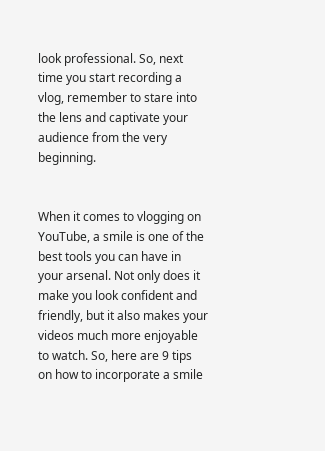look professional. So, next time you start recording a vlog, remember to stare into the lens and captivate your audience from the very beginning.


When it comes to vlogging on YouTube, a smile is one of the best tools you can have in your arsenal. Not only does it make you look confident and friendly, but it also makes your videos much more enjoyable to watch. So, here are 9 tips on how to incorporate a smile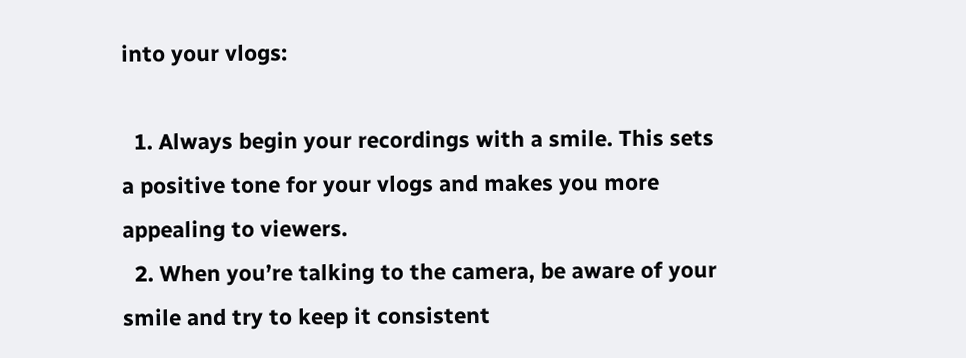into your vlogs:

  1. Always begin your recordings with a smile. This sets a positive tone for your vlogs and makes you more appealing to viewers.
  2. When you’re talking to the camera, be aware of your smile and try to keep it consistent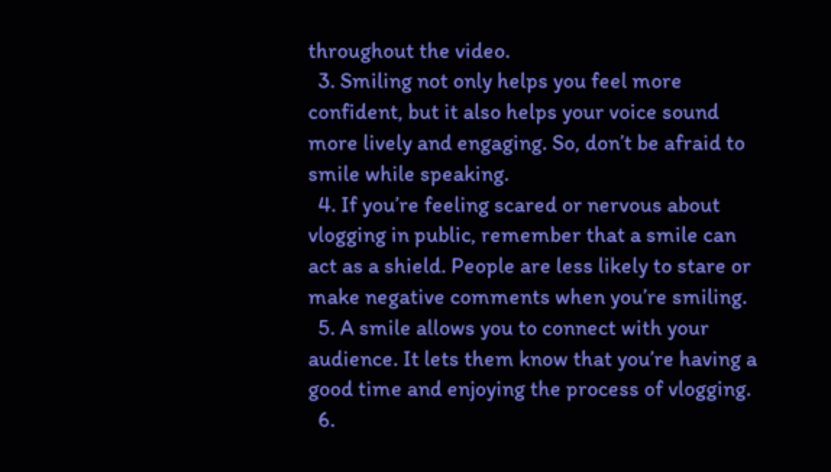throughout the video.
  3. Smiling not only helps you feel more confident, but it also helps your voice sound more lively and engaging. So, don’t be afraid to smile while speaking.
  4. If you’re feeling scared or nervous about vlogging in public, remember that a smile can act as a shield. People are less likely to stare or make negative comments when you’re smiling.
  5. A smile allows you to connect with your audience. It lets them know that you’re having a good time and enjoying the process of vlogging.
  6.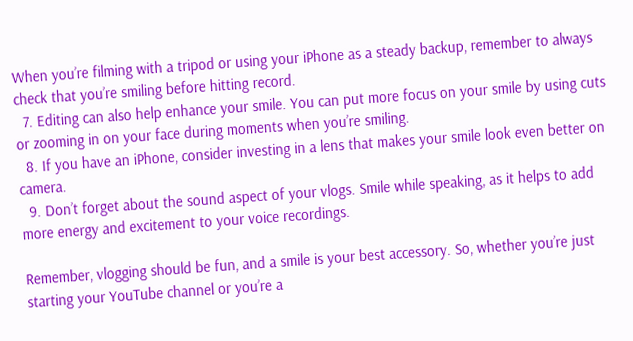When you’re filming with a tripod or using your iPhone as a steady backup, remember to always check that you’re smiling before hitting record.
  7. Editing can also help enhance your smile. You can put more focus on your smile by using cuts or zooming in on your face during moments when you’re smiling.
  8. If you have an iPhone, consider investing in a lens that makes your smile look even better on camera.
  9. Don’t forget about the sound aspect of your vlogs. Smile while speaking, as it helps to add more energy and excitement to your voice recordings.

Remember, vlogging should be fun, and a smile is your best accessory. So, whether you’re just starting your YouTube channel or you’re a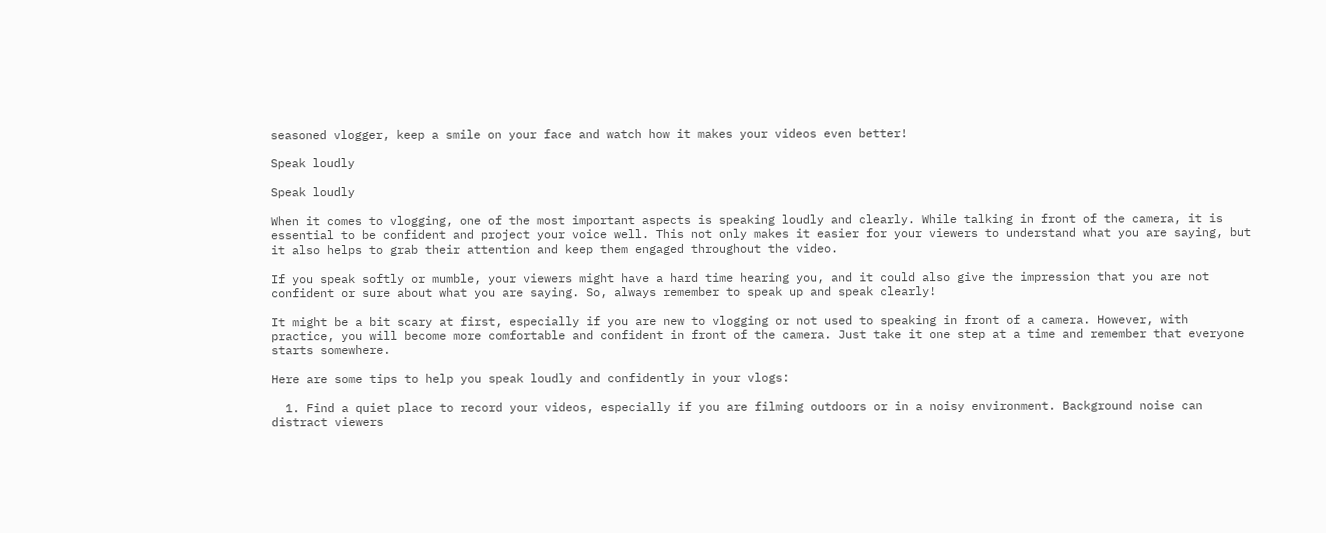seasoned vlogger, keep a smile on your face and watch how it makes your videos even better!

Speak loudly

Speak loudly

When it comes to vlogging, one of the most important aspects is speaking loudly and clearly. While talking in front of the camera, it is essential to be confident and project your voice well. This not only makes it easier for your viewers to understand what you are saying, but it also helps to grab their attention and keep them engaged throughout the video.

If you speak softly or mumble, your viewers might have a hard time hearing you, and it could also give the impression that you are not confident or sure about what you are saying. So, always remember to speak up and speak clearly!

It might be a bit scary at first, especially if you are new to vlogging or not used to speaking in front of a camera. However, with practice, you will become more comfortable and confident in front of the camera. Just take it one step at a time and remember that everyone starts somewhere.

Here are some tips to help you speak loudly and confidently in your vlogs:

  1. Find a quiet place to record your videos, especially if you are filming outdoors or in a noisy environment. Background noise can distract viewers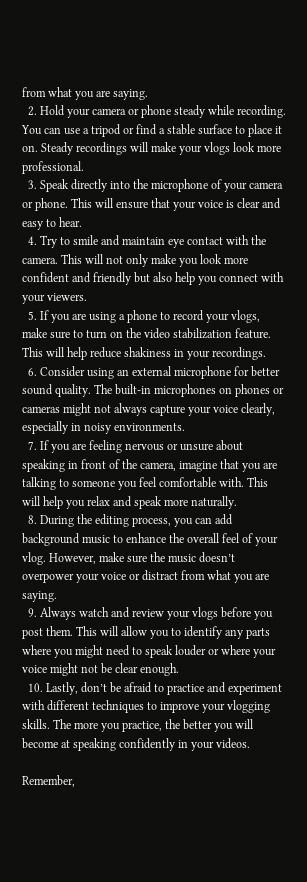from what you are saying.
  2. Hold your camera or phone steady while recording. You can use a tripod or find a stable surface to place it on. Steady recordings will make your vlogs look more professional.
  3. Speak directly into the microphone of your camera or phone. This will ensure that your voice is clear and easy to hear.
  4. Try to smile and maintain eye contact with the camera. This will not only make you look more confident and friendly but also help you connect with your viewers.
  5. If you are using a phone to record your vlogs, make sure to turn on the video stabilization feature. This will help reduce shakiness in your recordings.
  6. Consider using an external microphone for better sound quality. The built-in microphones on phones or cameras might not always capture your voice clearly, especially in noisy environments.
  7. If you are feeling nervous or unsure about speaking in front of the camera, imagine that you are talking to someone you feel comfortable with. This will help you relax and speak more naturally.
  8. During the editing process, you can add background music to enhance the overall feel of your vlog. However, make sure the music doesn’t overpower your voice or distract from what you are saying.
  9. Always watch and review your vlogs before you post them. This will allow you to identify any parts where you might need to speak louder or where your voice might not be clear enough.
  10. Lastly, don’t be afraid to practice and experiment with different techniques to improve your vlogging skills. The more you practice, the better you will become at speaking confidently in your videos.

Remember,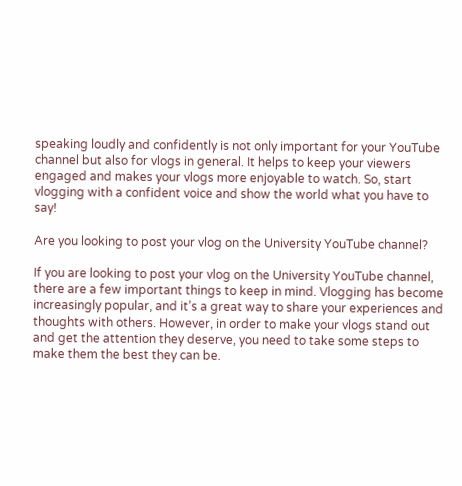speaking loudly and confidently is not only important for your YouTube channel but also for vlogs in general. It helps to keep your viewers engaged and makes your vlogs more enjoyable to watch. So, start vlogging with a confident voice and show the world what you have to say!

Are you looking to post your vlog on the University YouTube channel?

If you are looking to post your vlog on the University YouTube channel, there are a few important things to keep in mind. Vlogging has become increasingly popular, and it’s a great way to share your experiences and thoughts with others. However, in order to make your vlogs stand out and get the attention they deserve, you need to take some steps to make them the best they can be.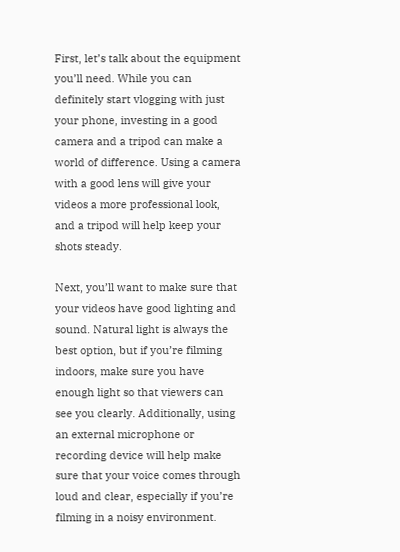First, let’s talk about the equipment you’ll need. While you can definitely start vlogging with just your phone, investing in a good camera and a tripod can make a world of difference. Using a camera with a good lens will give your videos a more professional look, and a tripod will help keep your shots steady.

Next, you’ll want to make sure that your videos have good lighting and sound. Natural light is always the best option, but if you’re filming indoors, make sure you have enough light so that viewers can see you clearly. Additionally, using an external microphone or recording device will help make sure that your voice comes through loud and clear, especially if you’re filming in a noisy environment.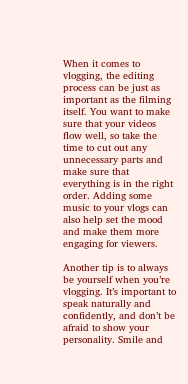When it comes to vlogging, the editing process can be just as important as the filming itself. You want to make sure that your videos flow well, so take the time to cut out any unnecessary parts and make sure that everything is in the right order. Adding some music to your vlogs can also help set the mood and make them more engaging for viewers.

Another tip is to always be yourself when you’re vlogging. It’s important to speak naturally and confidently, and don’t be afraid to show your personality. Smile and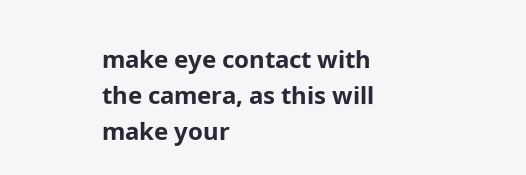make eye contact with the camera, as this will make your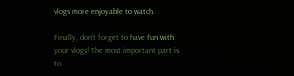vlogs more enjoyable to watch.

Finally, don’t forget to have fun with your vlogs! The most important part is to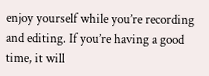enjoy yourself while you’re recording and editing. If you’re having a good time, it will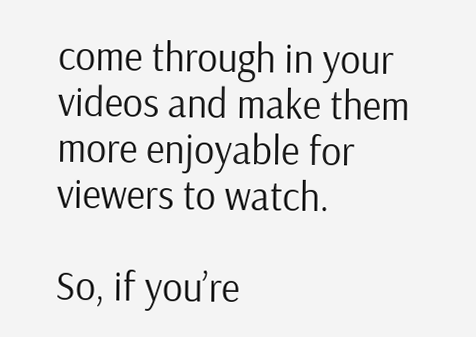come through in your videos and make them more enjoyable for viewers to watch.

So, if you’re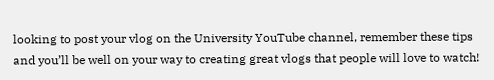looking to post your vlog on the University YouTube channel, remember these tips and you’ll be well on your way to creating great vlogs that people will love to watch!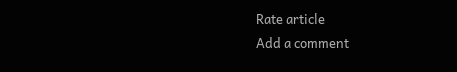Rate article
Add a comment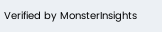Verified by MonsterInsights